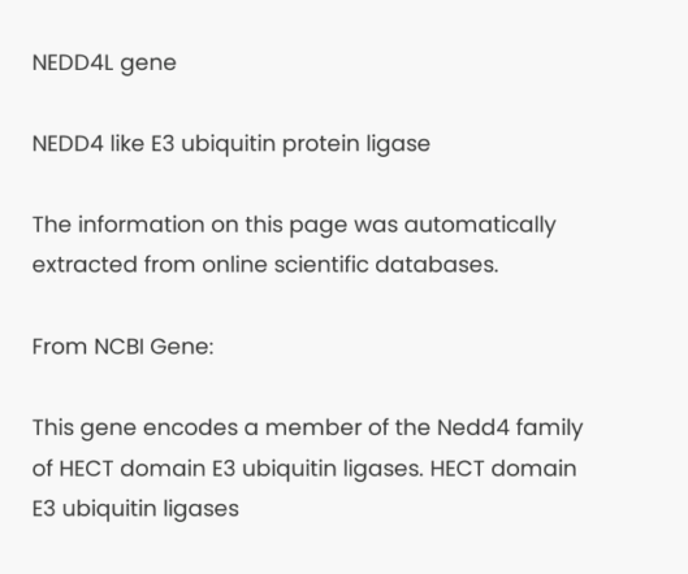NEDD4L gene

NEDD4 like E3 ubiquitin protein ligase

The information on this page was automatically extracted from online scientific databases.

From NCBI Gene:

This gene encodes a member of the Nedd4 family of HECT domain E3 ubiquitin ligases. HECT domain E3 ubiquitin ligases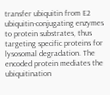transfer ubiquitin from E2 ubiquitin-conjugating enzymes to protein substrates, thus targeting specific proteins for lysosomal degradation. The encoded protein mediates the ubiquitination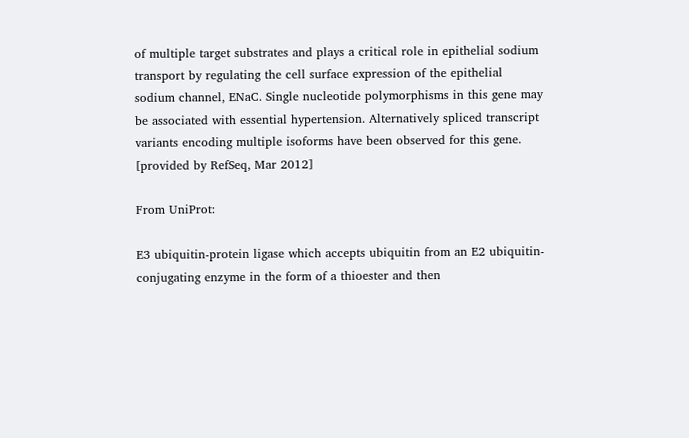of multiple target substrates and plays a critical role in epithelial sodium transport by regulating the cell surface expression of the epithelial sodium channel, ENaC. Single nucleotide polymorphisms in this gene may be associated with essential hypertension. Alternatively spliced transcript variants encoding multiple isoforms have been observed for this gene. [provided by RefSeq, Mar 2012]

From UniProt:

E3 ubiquitin-protein ligase which accepts ubiquitin from an E2 ubiquitin-conjugating enzyme in the form of a thioester and then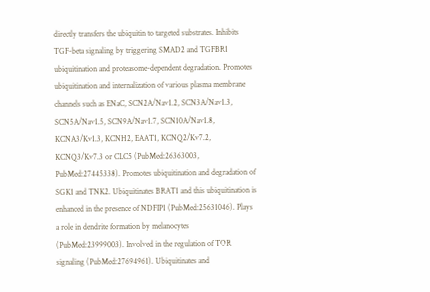directly transfers the ubiquitin to targeted substrates. Inhibits TGF-beta signaling by triggering SMAD2 and TGFBR1 ubiquitination and proteasome-dependent degradation. Promotes ubiquitination and internalization of various plasma membrane channels such as ENaC, SCN2A/Nav1.2, SCN3A/Nav1.3, SCN5A/Nav1.5, SCN9A/Nav1.7, SCN10A/Nav1.8, KCNA3/Kv1.3, KCNH2, EAAT1, KCNQ2/Kv7.2, KCNQ3/Kv7.3 or CLC5 (PubMed:26363003, PubMed:27445338). Promotes ubiquitination and degradation of SGK1 and TNK2. Ubiquitinates BRAT1 and this ubiquitination is enhanced in the presence of NDFIP1 (PubMed:25631046). Plays a role in dendrite formation by melanocytes (PubMed:23999003). Involved in the regulation of TOR signaling (PubMed:27694961). Ubiquitinates and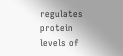regulates protein levels of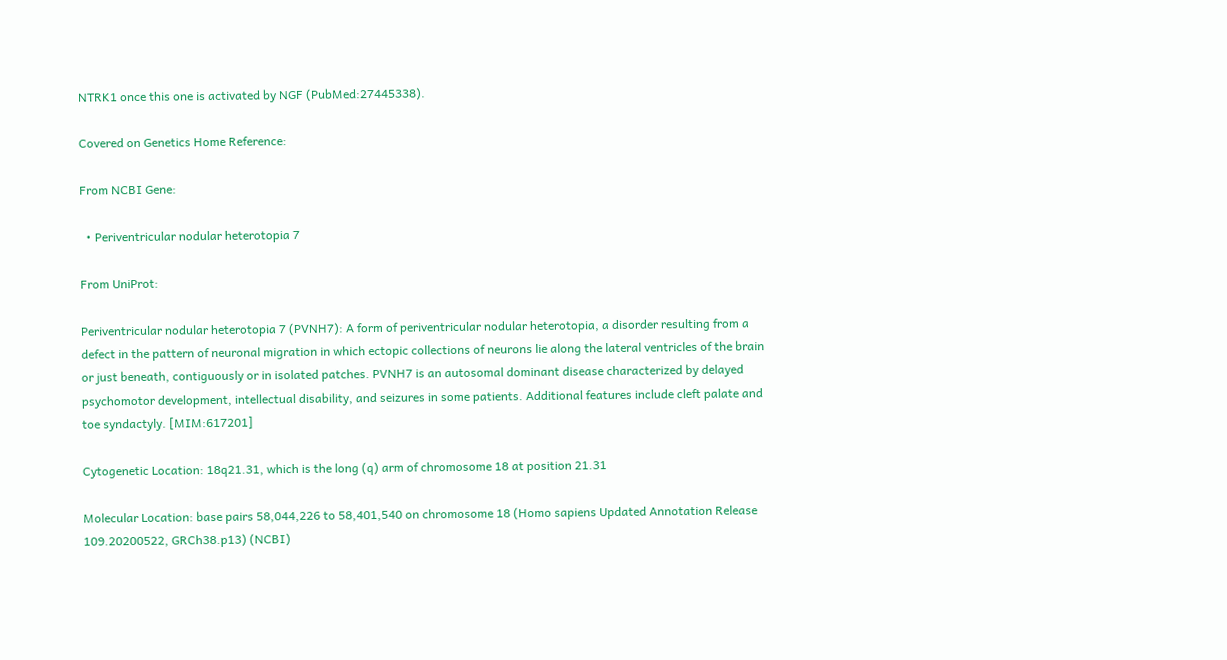NTRK1 once this one is activated by NGF (PubMed:27445338).

Covered on Genetics Home Reference:

From NCBI Gene:

  • Periventricular nodular heterotopia 7

From UniProt:

Periventricular nodular heterotopia 7 (PVNH7): A form of periventricular nodular heterotopia, a disorder resulting from a defect in the pattern of neuronal migration in which ectopic collections of neurons lie along the lateral ventricles of the brain or just beneath, contiguously or in isolated patches. PVNH7 is an autosomal dominant disease characterized by delayed psychomotor development, intellectual disability, and seizures in some patients. Additional features include cleft palate and toe syndactyly. [MIM:617201]

Cytogenetic Location: 18q21.31, which is the long (q) arm of chromosome 18 at position 21.31

Molecular Location: base pairs 58,044,226 to 58,401,540 on chromosome 18 (Homo sapiens Updated Annotation Release 109.20200522, GRCh38.p13) (NCBI)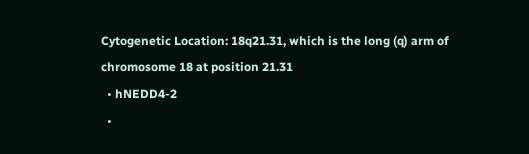Cytogenetic Location: 18q21.31, which is the long (q) arm of chromosome 18 at position 21.31
  • hNEDD4-2
  •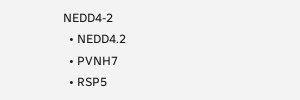NEDD4-2
  • NEDD4.2
  • PVNH7
  • RSP5